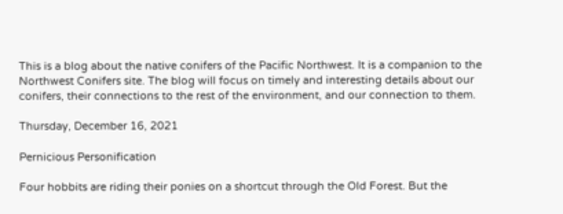This is a blog about the native conifers of the Pacific Northwest. It is a companion to the Northwest Conifers site. The blog will focus on timely and interesting details about our conifers, their connections to the rest of the environment, and our connection to them.

Thursday, December 16, 2021

Pernicious Personification

Four hobbits are riding their ponies on a shortcut through the Old Forest. But the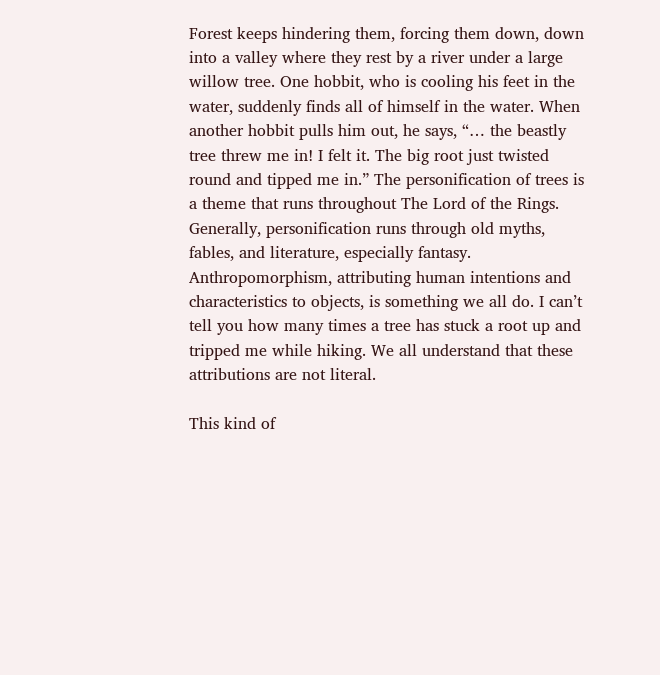Forest keeps hindering them, forcing them down, down into a valley where they rest by a river under a large willow tree. One hobbit, who is cooling his feet in the water, suddenly finds all of himself in the water. When another hobbit pulls him out, he says, “… the beastly tree threw me in! I felt it. The big root just twisted round and tipped me in.” The personification of trees is a theme that runs throughout The Lord of the Rings. Generally, personification runs through old myths, fables, and literature, especially fantasy. Anthropomorphism, attributing human intentions and characteristics to objects, is something we all do. I can’t tell you how many times a tree has stuck a root up and tripped me while hiking. We all understand that these attributions are not literal.

This kind of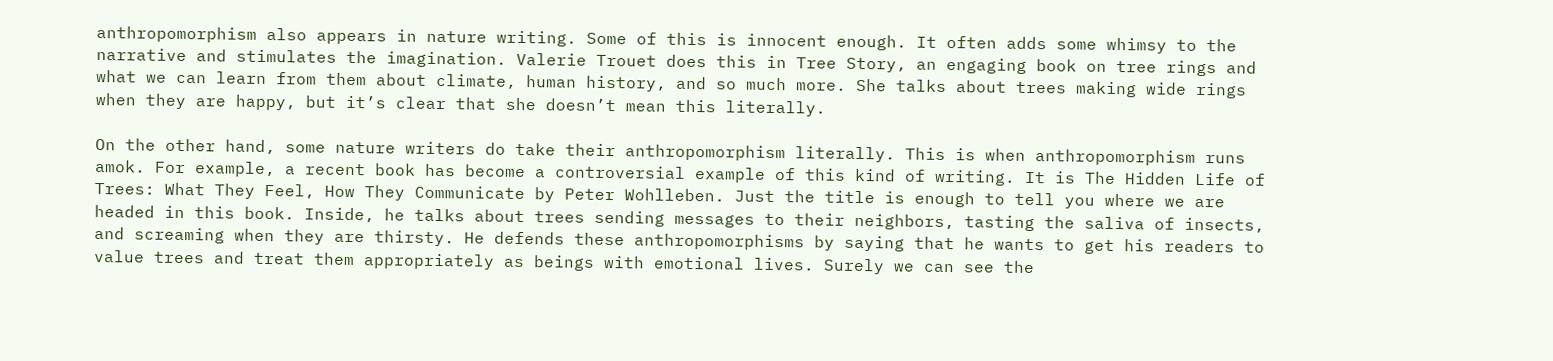anthropomorphism also appears in nature writing. Some of this is innocent enough. It often adds some whimsy to the narrative and stimulates the imagination. Valerie Trouet does this in Tree Story, an engaging book on tree rings and what we can learn from them about climate, human history, and so much more. She talks about trees making wide rings when they are happy, but it’s clear that she doesn’t mean this literally.

On the other hand, some nature writers do take their anthropomorphism literally. This is when anthropomorphism runs amok. For example, a recent book has become a controversial example of this kind of writing. It is The Hidden Life of Trees: What They Feel, How They Communicate by Peter Wohlleben. Just the title is enough to tell you where we are headed in this book. Inside, he talks about trees sending messages to their neighbors, tasting the saliva of insects, and screaming when they are thirsty. He defends these anthropomorphisms by saying that he wants to get his readers to value trees and treat them appropriately as beings with emotional lives. Surely we can see the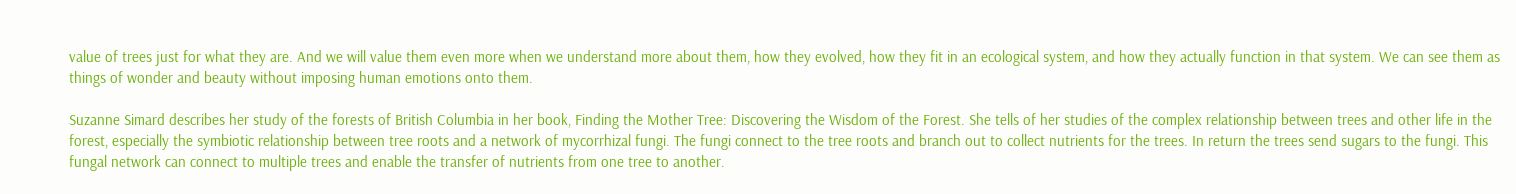value of trees just for what they are. And we will value them even more when we understand more about them, how they evolved, how they fit in an ecological system, and how they actually function in that system. We can see them as things of wonder and beauty without imposing human emotions onto them.

Suzanne Simard describes her study of the forests of British Columbia in her book, Finding the Mother Tree: Discovering the Wisdom of the Forest. She tells of her studies of the complex relationship between trees and other life in the forest, especially the symbiotic relationship between tree roots and a network of mycorrhizal fungi. The fungi connect to the tree roots and branch out to collect nutrients for the trees. In return the trees send sugars to the fungi. This fungal network can connect to multiple trees and enable the transfer of nutrients from one tree to another.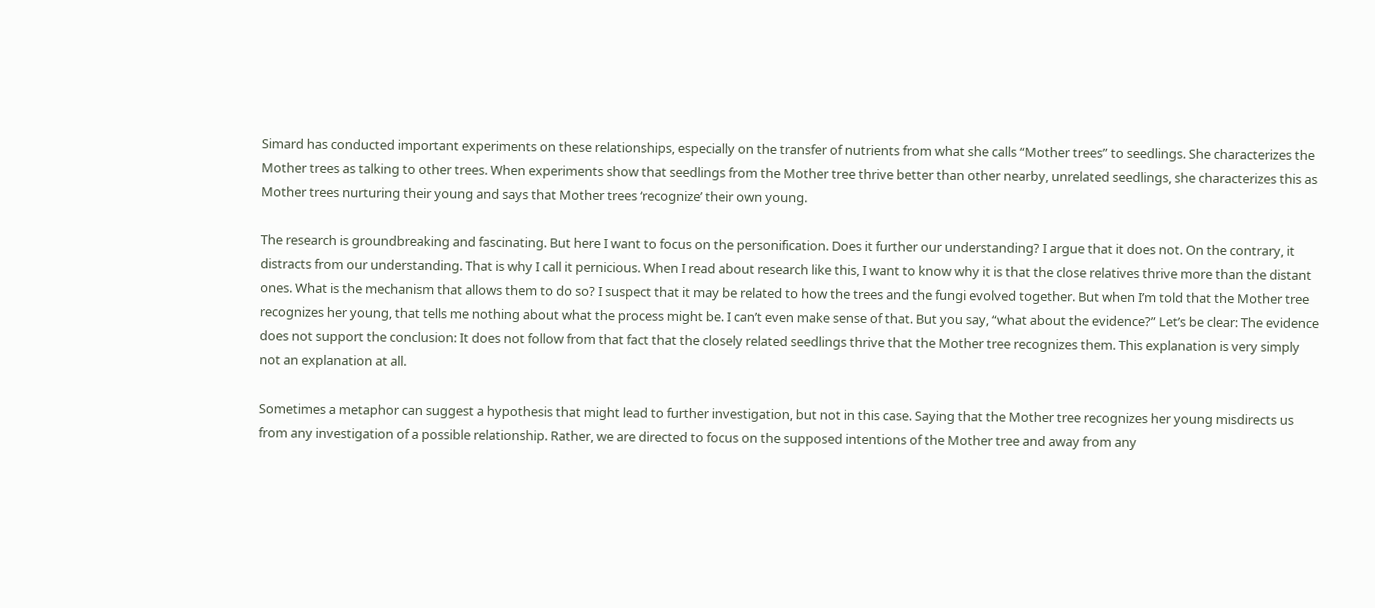Simard has conducted important experiments on these relationships, especially on the transfer of nutrients from what she calls “Mother trees” to seedlings. She characterizes the Mother trees as talking to other trees. When experiments show that seedlings from the Mother tree thrive better than other nearby, unrelated seedlings, she characterizes this as Mother trees nurturing their young and says that Mother trees ‘recognize’ their own young.

The research is groundbreaking and fascinating. But here I want to focus on the personification. Does it further our understanding? I argue that it does not. On the contrary, it distracts from our understanding. That is why I call it pernicious. When I read about research like this, I want to know why it is that the close relatives thrive more than the distant ones. What is the mechanism that allows them to do so? I suspect that it may be related to how the trees and the fungi evolved together. But when I’m told that the Mother tree recognizes her young, that tells me nothing about what the process might be. I can’t even make sense of that. But you say, “what about the evidence?” Let’s be clear: The evidence does not support the conclusion: It does not follow from that fact that the closely related seedlings thrive that the Mother tree recognizes them. This explanation is very simply not an explanation at all.

Sometimes a metaphor can suggest a hypothesis that might lead to further investigation, but not in this case. Saying that the Mother tree recognizes her young misdirects us from any investigation of a possible relationship. Rather, we are directed to focus on the supposed intentions of the Mother tree and away from any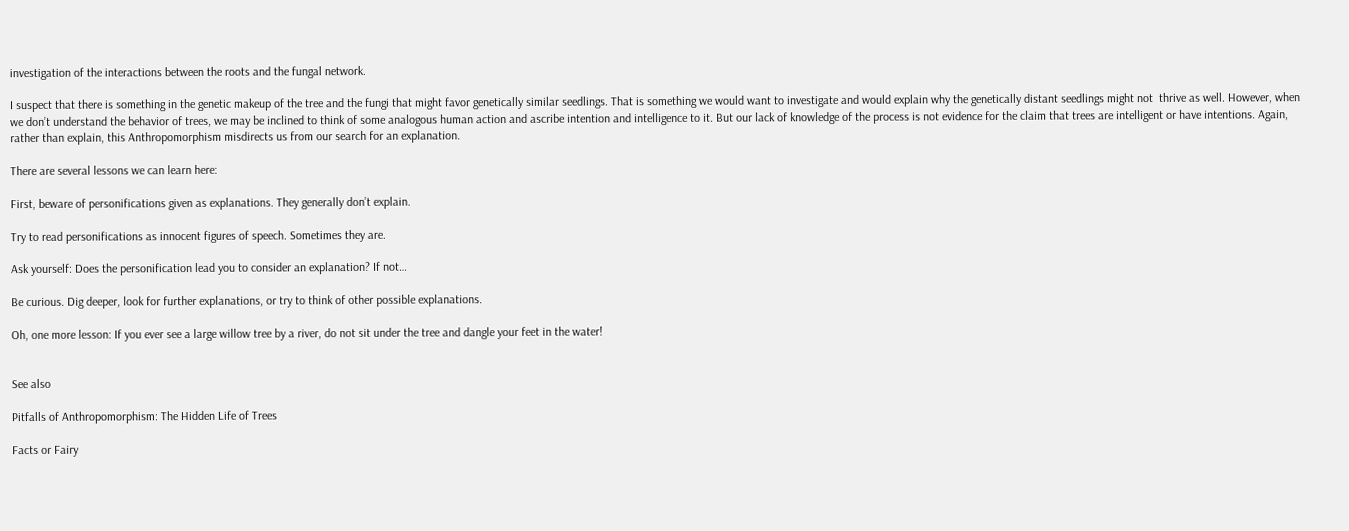investigation of the interactions between the roots and the fungal network.

I suspect that there is something in the genetic makeup of the tree and the fungi that might favor genetically similar seedlings. That is something we would want to investigate and would explain why the genetically distant seedlings might not  thrive as well. However, when we don’t understand the behavior of trees, we may be inclined to think of some analogous human action and ascribe intention and intelligence to it. But our lack of knowledge of the process is not evidence for the claim that trees are intelligent or have intentions. Again, rather than explain, this Anthropomorphism misdirects us from our search for an explanation.

There are several lessons we can learn here:

First, beware of personifications given as explanations. They generally don’t explain.

Try to read personifications as innocent figures of speech. Sometimes they are.

Ask yourself: Does the personification lead you to consider an explanation? If not…

Be curious. Dig deeper, look for further explanations, or try to think of other possible explanations.

Oh, one more lesson: If you ever see a large willow tree by a river, do not sit under the tree and dangle your feet in the water!


See also

Pitfalls of Anthropomorphism: The Hidden Life of Trees

Facts or Fairy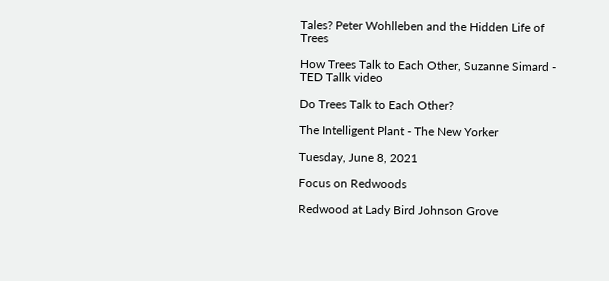Tales? Peter Wohlleben and the Hidden Life of Trees

How Trees Talk to Each Other, Suzanne Simard - TED Tallk video

Do Trees Talk to Each Other?

The Intelligent Plant - The New Yorker

Tuesday, June 8, 2021

Focus on Redwoods

Redwood at Lady Bird Johnson Grove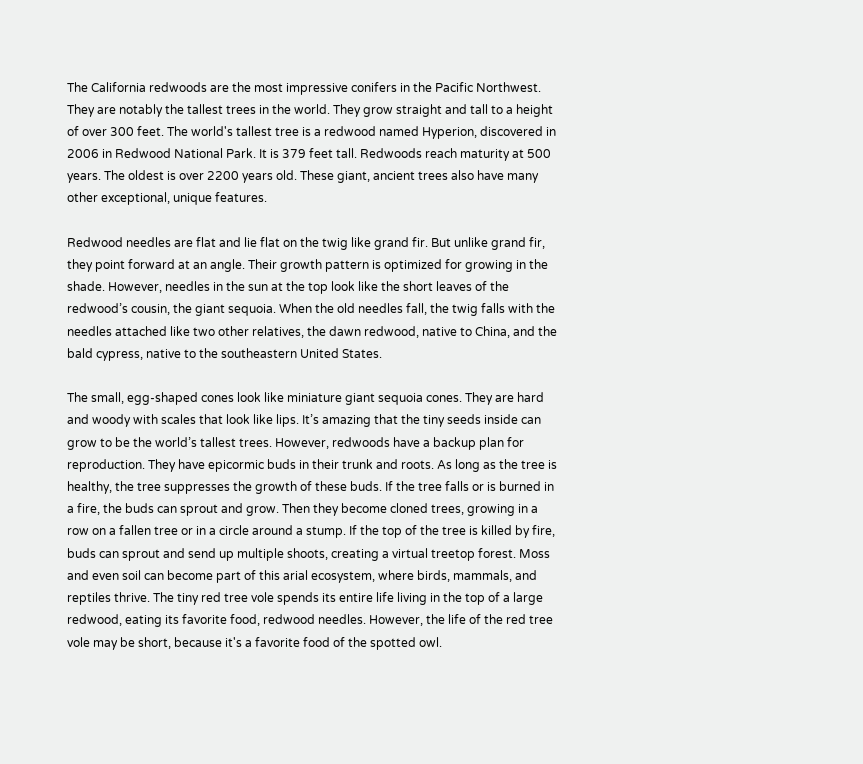The California redwoods are the most impressive conifers in the Pacific Northwest. They are notably the tallest trees in the world. They grow straight and tall to a height of over 300 feet. The world's tallest tree is a redwood named Hyperion, discovered in 2006 in Redwood National Park. It is 379 feet tall. Redwoods reach maturity at 500 years. The oldest is over 2200 years old. These giant, ancient trees also have many other exceptional, unique features.

Redwood needles are flat and lie flat on the twig like grand fir. But unlike grand fir, they point forward at an angle. Their growth pattern is optimized for growing in the shade. However, needles in the sun at the top look like the short leaves of the redwood’s cousin, the giant sequoia. When the old needles fall, the twig falls with the needles attached like two other relatives, the dawn redwood, native to China, and the bald cypress, native to the southeastern United States.

The small, egg-shaped cones look like miniature giant sequoia cones. They are hard and woody with scales that look like lips. It’s amazing that the tiny seeds inside can grow to be the world’s tallest trees. However, redwoods have a backup plan for reproduction. They have epicormic buds in their trunk and roots. As long as the tree is healthy, the tree suppresses the growth of these buds. If the tree falls or is burned in a fire, the buds can sprout and grow. Then they become cloned trees, growing in a row on a fallen tree or in a circle around a stump. If the top of the tree is killed by fire, buds can sprout and send up multiple shoots, creating a virtual treetop forest. Moss and even soil can become part of this arial ecosystem, where birds, mammals, and reptiles thrive. The tiny red tree vole spends its entire life living in the top of a large redwood, eating its favorite food, redwood needles. However, the life of the red tree vole may be short, because it's a favorite food of the spotted owl.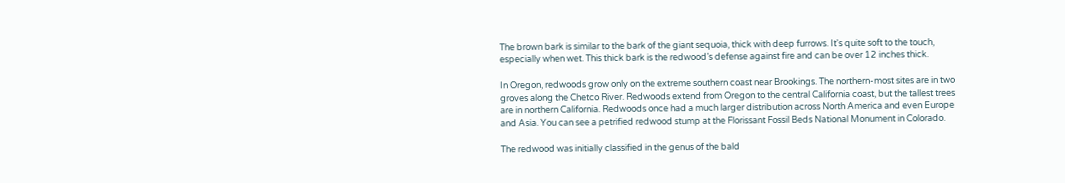The brown bark is similar to the bark of the giant sequoia, thick with deep furrows. It's quite soft to the touch, especially when wet. This thick bark is the redwood’s defense against fire and can be over 12 inches thick.

In Oregon, redwoods grow only on the extreme southern coast near Brookings. The northern-most sites are in two groves along the Chetco River. Redwoods extend from Oregon to the central California coast, but the tallest trees are in northern California. Redwoods once had a much larger distribution across North America and even Europe and Asia. You can see a petrified redwood stump at the Florissant Fossil Beds National Monument in Colorado.

The redwood was initially classified in the genus of the bald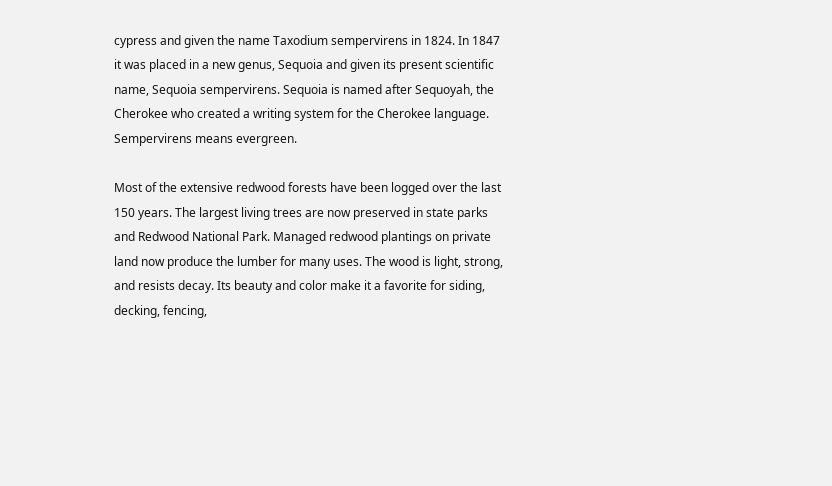cypress and given the name Taxodium sempervirens in 1824. In 1847 it was placed in a new genus, Sequoia and given its present scientific name, Sequoia sempervirens. Sequoia is named after Sequoyah, the Cherokee who created a writing system for the Cherokee language. Sempervirens means evergreen.

Most of the extensive redwood forests have been logged over the last 150 years. The largest living trees are now preserved in state parks and Redwood National Park. Managed redwood plantings on private land now produce the lumber for many uses. The wood is light, strong, and resists decay. Its beauty and color make it a favorite for siding, decking, fencing,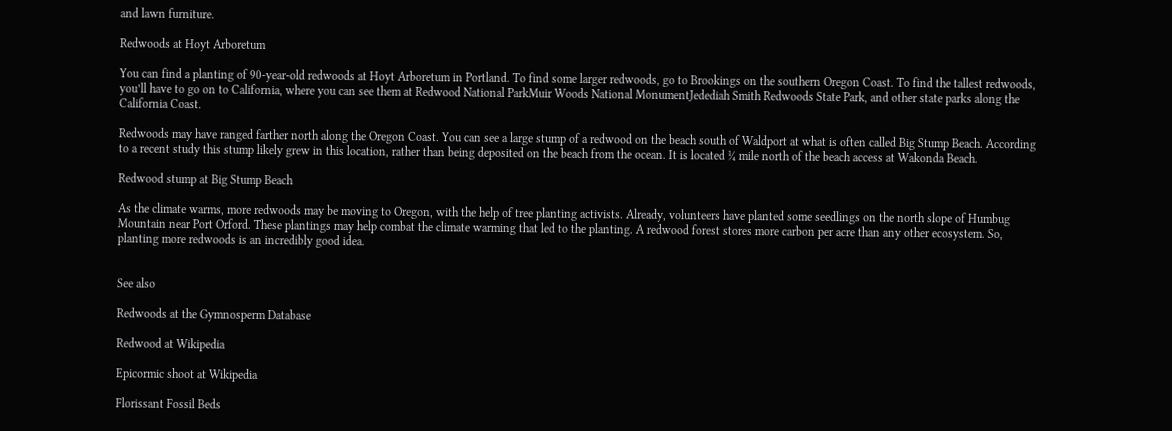and lawn furniture.

Redwoods at Hoyt Arboretum

You can find a planting of 90-year-old redwoods at Hoyt Arboretum in Portland. To find some larger redwoods, go to Brookings on the southern Oregon Coast. To find the tallest redwoods, you’ll have to go on to California, where you can see them at Redwood National ParkMuir Woods National MonumentJedediah Smith Redwoods State Park, and other state parks along the California Coast.

Redwoods may have ranged farther north along the Oregon Coast. You can see a large stump of a redwood on the beach south of Waldport at what is often called Big Stump Beach. According to a recent study this stump likely grew in this location, rather than being deposited on the beach from the ocean. It is located ¼ mile north of the beach access at Wakonda Beach.

Redwood stump at Big Stump Beach

As the climate warms, more redwoods may be moving to Oregon, with the help of tree planting activists. Already, volunteers have planted some seedlings on the north slope of Humbug Mountain near Port Orford. These plantings may help combat the climate warming that led to the planting. A redwood forest stores more carbon per acre than any other ecosystem. So, planting more redwoods is an incredibly good idea.


See also

Redwoods at the Gymnosperm Database

Redwood at Wikipedia

Epicormic shoot at Wikipedia

Florissant Fossil Beds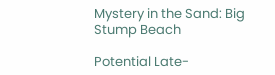Mystery in the Sand: Big Stump Beach

Potential Late-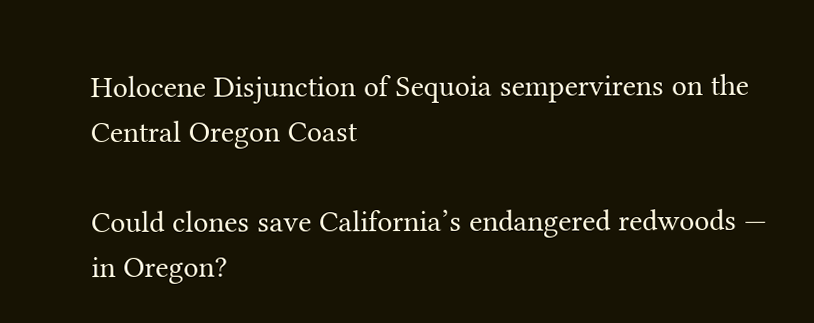Holocene Disjunction of Sequoia sempervirens on the Central Oregon Coast

Could clones save California’s endangered redwoods — in Oregon?